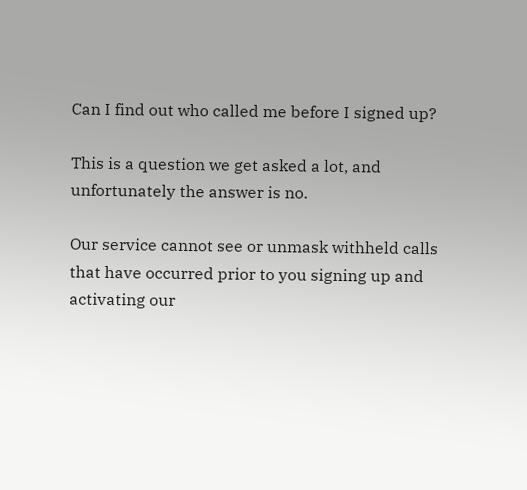Can I find out who called me before I signed up?

This is a question we get asked a lot, and unfortunately the answer is no.

Our service cannot see or unmask withheld calls that have occurred prior to you signing up and activating our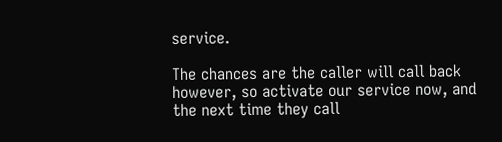service.

The chances are the caller will call back however, so activate our service now, and the next time they call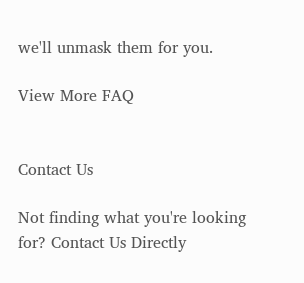we'll unmask them for you.

View More FAQ


Contact Us

Not finding what you're looking for? Contact Us Directly